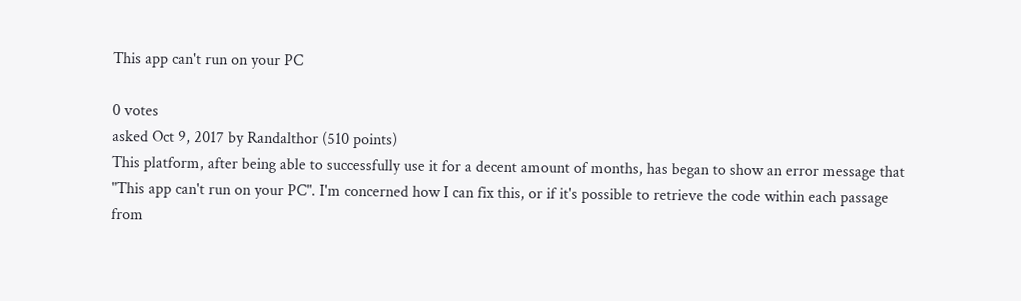This app can't run on your PC

0 votes
asked Oct 9, 2017 by Randalthor (510 points)
This platform, after being able to successfully use it for a decent amount of months, has began to show an error message that "This app can't run on your PC". I'm concerned how I can fix this, or if it's possible to retrieve the code within each passage from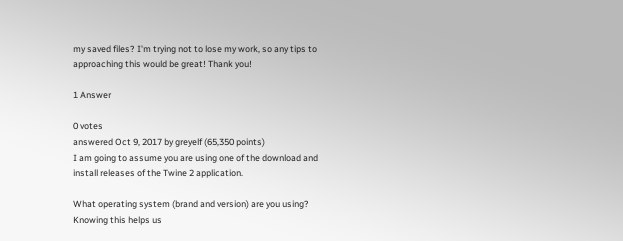my saved files? I'm trying not to lose my work, so any tips to approaching this would be great! Thank you!

1 Answer

0 votes
answered Oct 9, 2017 by greyelf (65,350 points)
I am going to assume you are using one of the download and install releases of the Twine 2 application.

What operating system (brand and version) are you using?
Knowing this helps us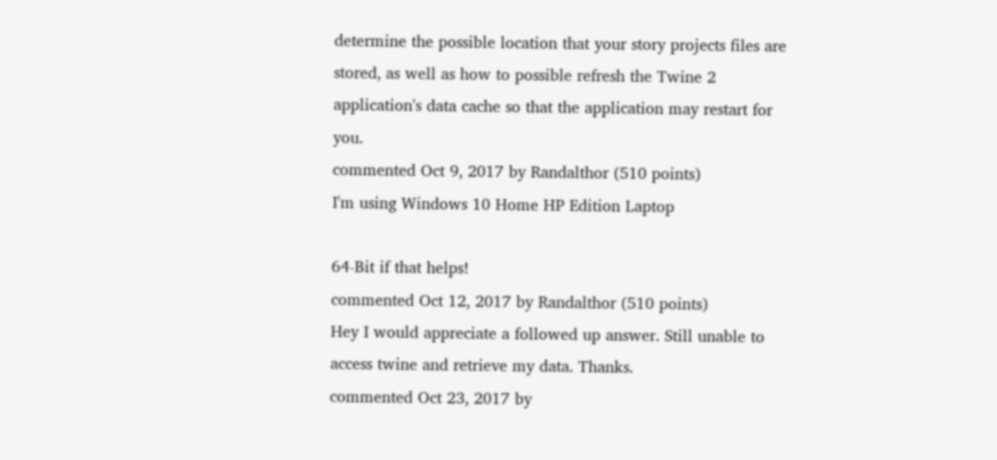determine the possible location that your story projects files are stored, as well as how to possible refresh the Twine 2 application's data cache so that the application may restart for you.
commented Oct 9, 2017 by Randalthor (510 points)
I'm using Windows 10 Home HP Edition Laptop

64-Bit if that helps!
commented Oct 12, 2017 by Randalthor (510 points)
Hey I would appreciate a followed up answer. Still unable to access twine and retrieve my data. Thanks.
commented Oct 23, 2017 by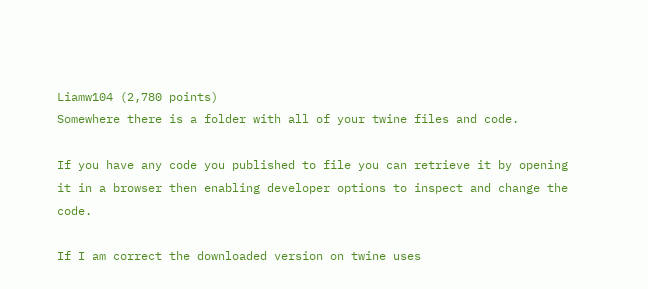Liamw104 (2,780 points)
Somewhere there is a folder with all of your twine files and code.

If you have any code you published to file you can retrieve it by opening it in a browser then enabling developer options to inspect and change the code.

If I am correct the downloaded version on twine uses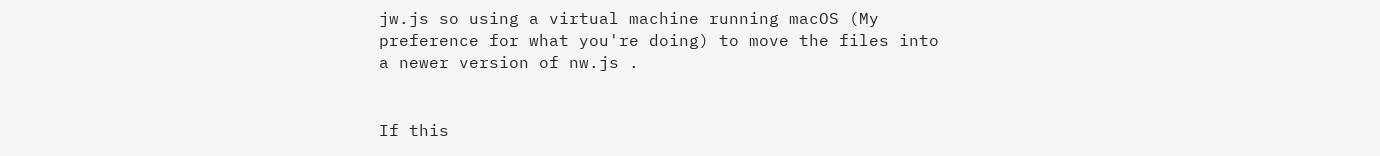jw.js so using a virtual machine running macOS (My preference for what you're doing) to move the files into a newer version of nw.js .


If this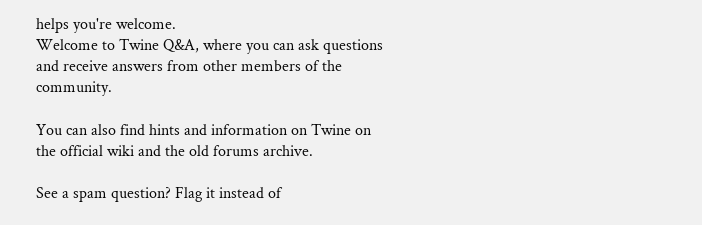helps you're welcome.
Welcome to Twine Q&A, where you can ask questions and receive answers from other members of the community.

You can also find hints and information on Twine on the official wiki and the old forums archive.

See a spam question? Flag it instead of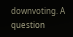downvoting. A question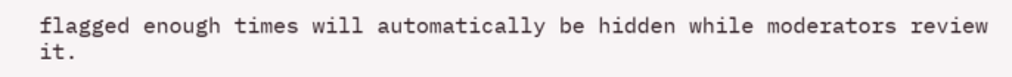flagged enough times will automatically be hidden while moderators review it.